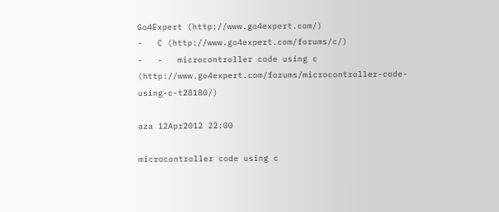Go4Expert (http://www.go4expert.com/)
-   C (http://www.go4expert.com/forums/c/)
-   -   microcontroller code using c (http://www.go4expert.com/forums/microcontroller-code-using-c-t28180/)

aza 12Apr2012 22:00

microcontroller code using c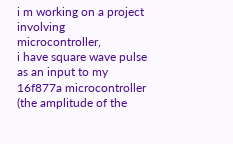i m working on a project involving microcontroller,
i have square wave pulse as an input to my 16f877a microcontroller (the amplitude of the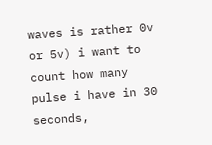waves is rather 0v or 5v) i want to count how many pulse i have in 30 seconds,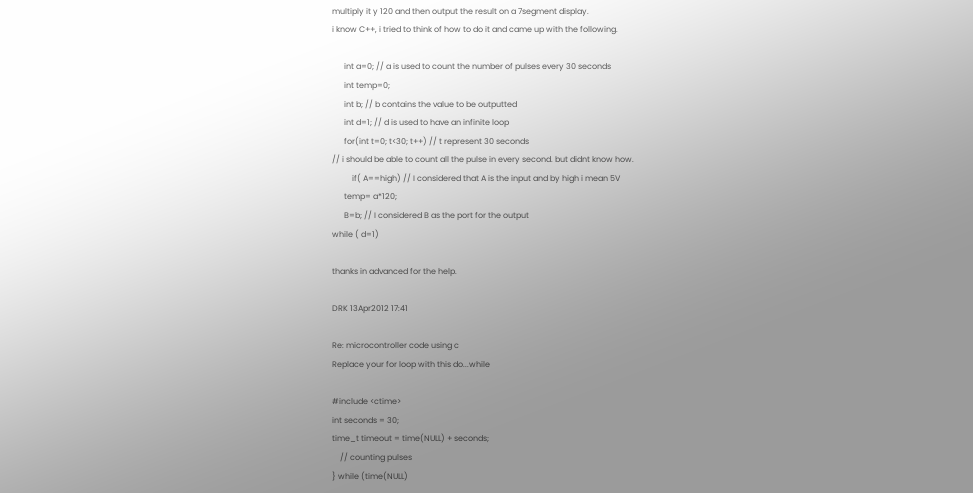multiply it y 120 and then output the result on a 7segment display.
i know C++, i tried to think of how to do it and came up with the following.

      int a=0; // a is used to count the number of pulses every 30 seconds
      int temp=0;
      int b; // b contains the value to be outputted
      int d=1; // d is used to have an infinite loop
      for(int t=0; t<30; t++) // t represent 30 seconds
// i should be able to count all the pulse in every second. but didnt know how.
          if( A==high) // I considered that A is the input and by high i mean 5V
      temp= a*120;
      B=b; // I considered B as the port for the output
while ( d=1)

thanks in advanced for the help.

DRK 13Apr2012 17:41

Re: microcontroller code using c
Replace your for loop with this do...while

#include <ctime>
int seconds = 30;
time_t timeout = time(NULL) + seconds;
    // counting pulses
} while (time(NULL)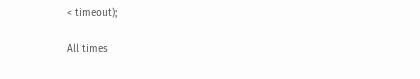< timeout);

All times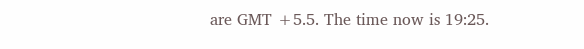are GMT +5.5. The time now is 19:25.